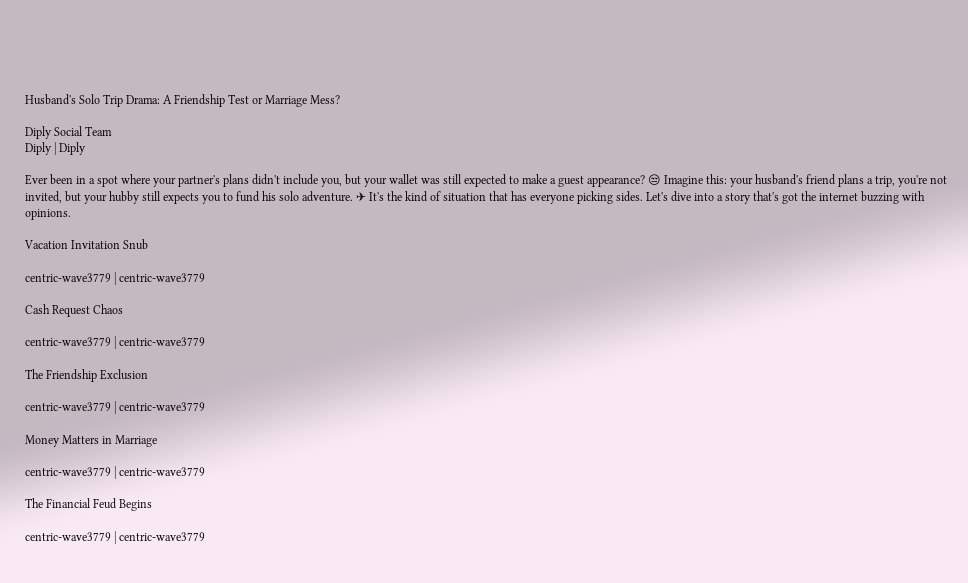Husband's Solo Trip Drama: A Friendship Test or Marriage Mess?

Diply Social Team
Diply | Diply

Ever been in a spot where your partner's plans didn't include you, but your wallet was still expected to make a guest appearance? 😒 Imagine this: your husband's friend plans a trip, you're not invited, but your hubby still expects you to fund his solo adventure. ✈ It's the kind of situation that has everyone picking sides. Let's dive into a story that's got the internet buzzing with opinions.

Vacation Invitation Snub

centric-wave3779 | centric-wave3779

Cash Request Chaos

centric-wave3779 | centric-wave3779

The Friendship Exclusion

centric-wave3779 | centric-wave3779

Money Matters in Marriage

centric-wave3779 | centric-wave3779

The Financial Feud Begins

centric-wave3779 | centric-wave3779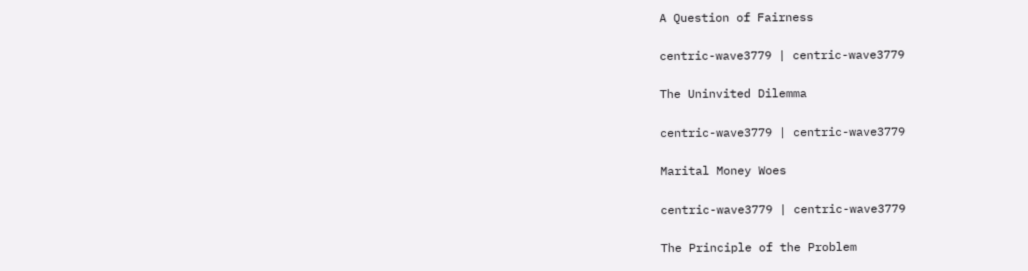A Question of Fairness

centric-wave3779 | centric-wave3779

The Uninvited Dilemma

centric-wave3779 | centric-wave3779

Marital Money Woes

centric-wave3779 | centric-wave3779

The Principle of the Problem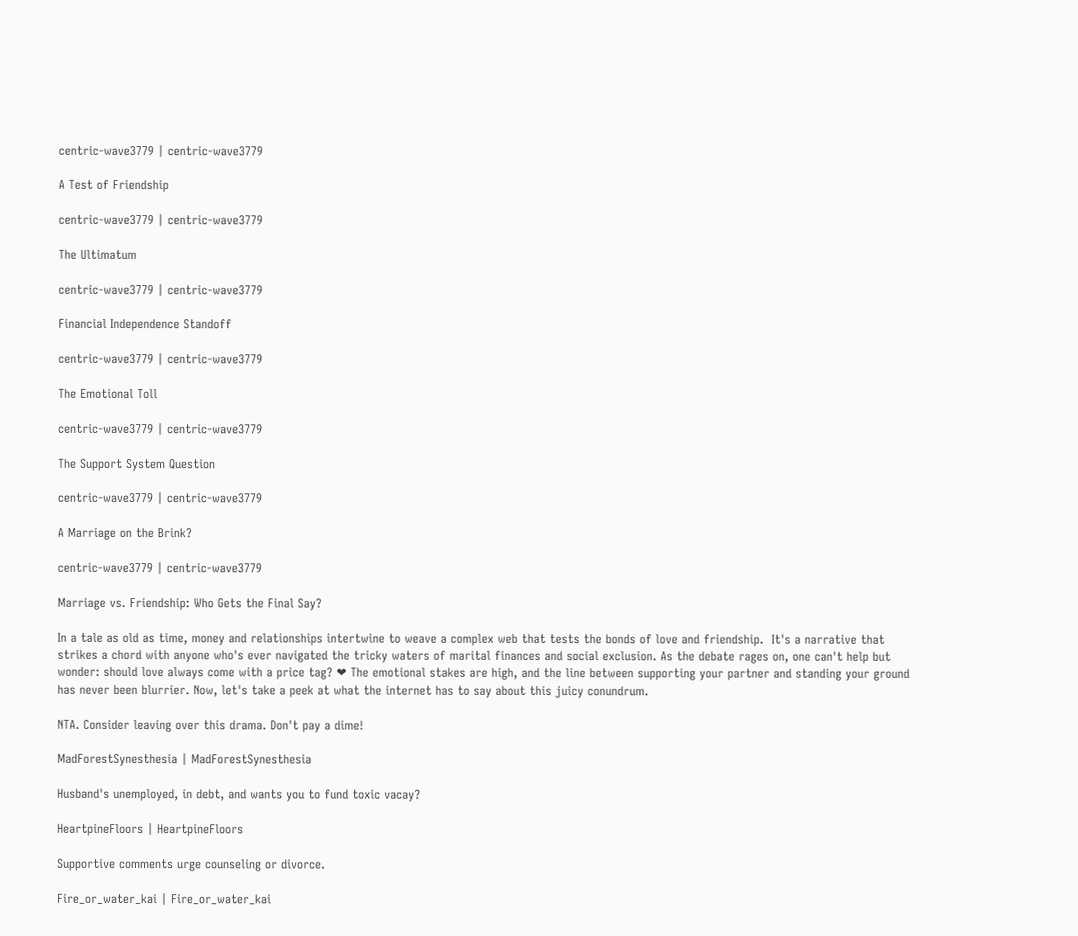centric-wave3779 | centric-wave3779

A Test of Friendship

centric-wave3779 | centric-wave3779

The Ultimatum

centric-wave3779 | centric-wave3779

Financial Independence Standoff

centric-wave3779 | centric-wave3779

The Emotional Toll

centric-wave3779 | centric-wave3779

The Support System Question

centric-wave3779 | centric-wave3779

A Marriage on the Brink?

centric-wave3779 | centric-wave3779

Marriage vs. Friendship: Who Gets the Final Say?

In a tale as old as time, money and relationships intertwine to weave a complex web that tests the bonds of love and friendship.  It's a narrative that strikes a chord with anyone who's ever navigated the tricky waters of marital finances and social exclusion. As the debate rages on, one can't help but wonder: should love always come with a price tag? ❤ The emotional stakes are high, and the line between supporting your partner and standing your ground has never been blurrier. Now, let's take a peek at what the internet has to say about this juicy conundrum.

NTA. Consider leaving over this drama. Don't pay a dime!

MadForestSynesthesia | MadForestSynesthesia

Husband's unemployed, in debt, and wants you to fund toxic vacay?

HeartpineFloors | HeartpineFloors

Supportive comments urge counseling or divorce.

Fire_or_water_kai | Fire_or_water_kai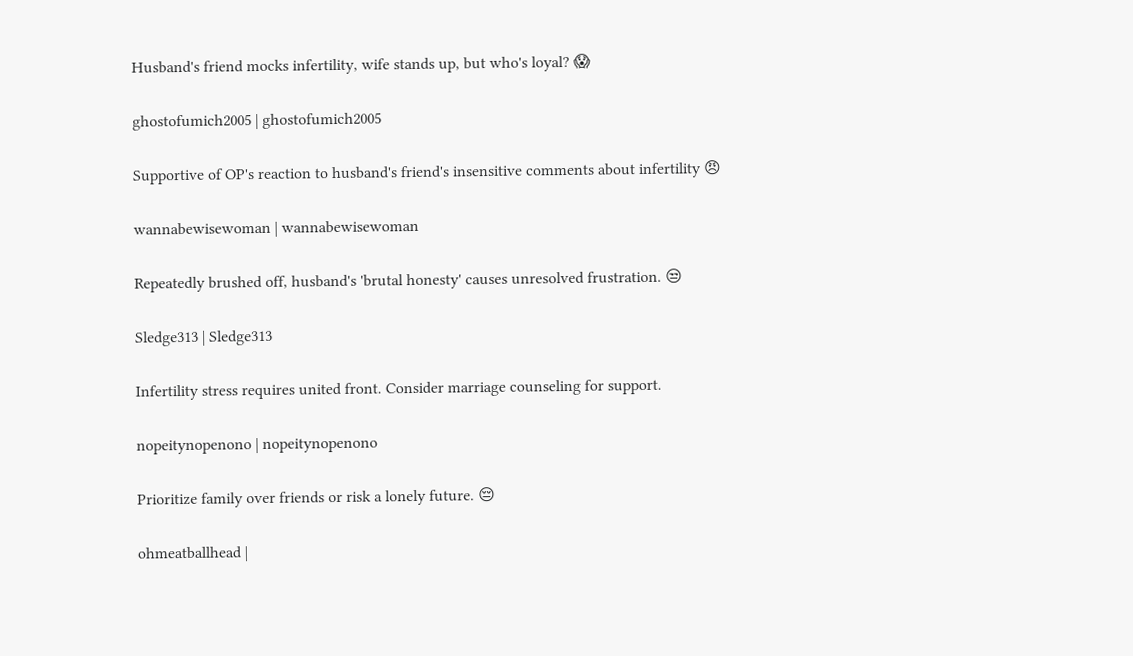Husband's friend mocks infertility, wife stands up, but who's loyal? 😱

ghostofumich2005 | ghostofumich2005

Supportive of OP's reaction to husband's friend's insensitive comments about infertility 😠

wannabewisewoman | wannabewisewoman

Repeatedly brushed off, husband's 'brutal honesty' causes unresolved frustration. 😒

Sledge313 | Sledge313

Infertility stress requires united front. Consider marriage counseling for support.

nopeitynopenono | nopeitynopenono

Prioritize family over friends or risk a lonely future. 😔

ohmeatballhead |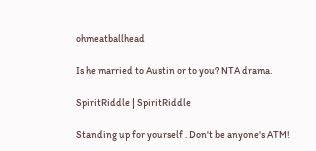ohmeatballhead

Is he married to Austin or to you? NTA drama.

SpiritRiddle | SpiritRiddle

Standing up for yourself . Don't be anyone's ATM!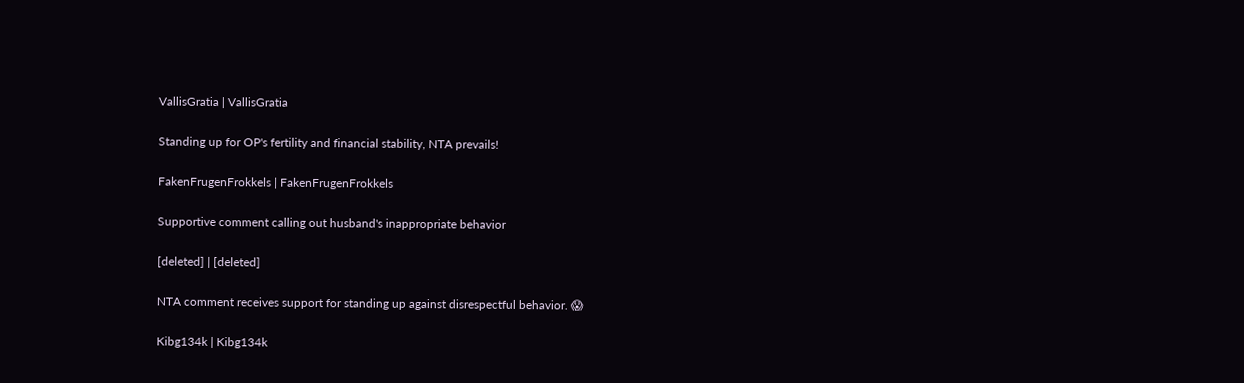VallisGratia | VallisGratia

Standing up for OP's fertility and financial stability, NTA prevails!

FakenFrugenFrokkels | FakenFrugenFrokkels

Supportive comment calling out husband's inappropriate behavior

[deleted] | [deleted]

NTA comment receives support for standing up against disrespectful behavior. 😱

Kibg134k | Kibg134k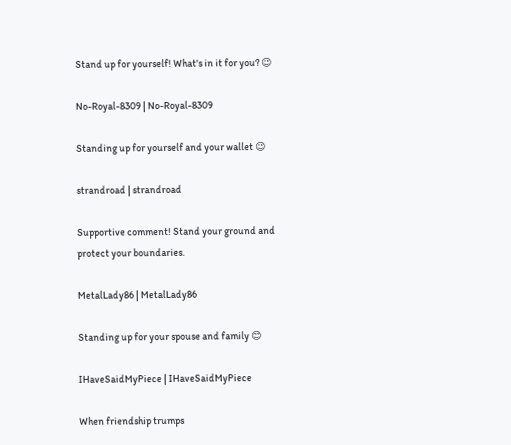Stand up for yourself! What's in it for you? 😉

No-Royal-8309 | No-Royal-8309

Standing up for yourself and your wallet 😉

strandroad | strandroad

Supportive comment! Stand your ground and protect your boundaries.

MetalLady86 | MetalLady86

Standing up for your spouse and family 😊

IHaveSaidMyPiece | IHaveSaidMyPiece

When friendship trumps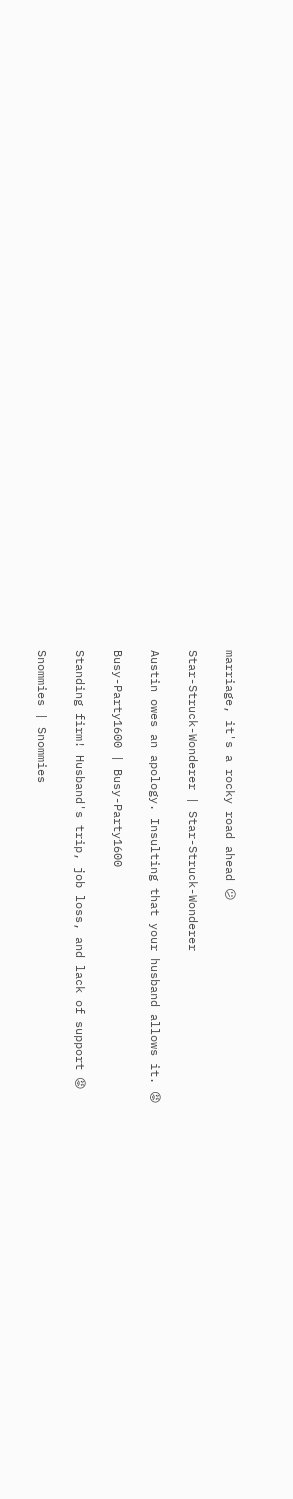marriage, it's a rocky road ahead 😕

Star-Struck-Wonderer | Star-Struck-Wonderer

Austin owes an apology. Insulting that your husband allows it. 😡

Busy-Party1600 | Busy-Party1600

Standing firm! Husband's trip, job loss, and lack of support 😡

Snommies | Snommies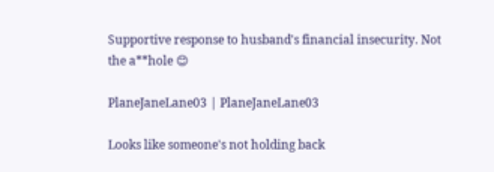Supportive response to husband's financial insecurity. Not the a**hole 😊

PlaneJaneLane03 | PlaneJaneLane03

Looks like someone's not holding back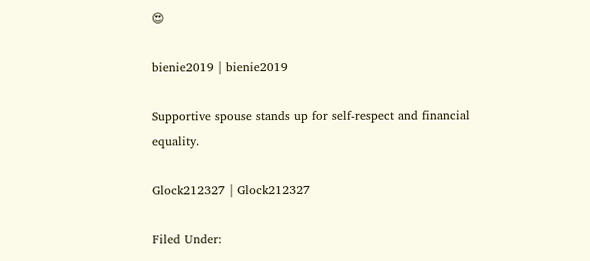😍

bienie2019 | bienie2019

Supportive spouse stands up for self-respect and financial equality.

Glock212327 | Glock212327

Filed Under: